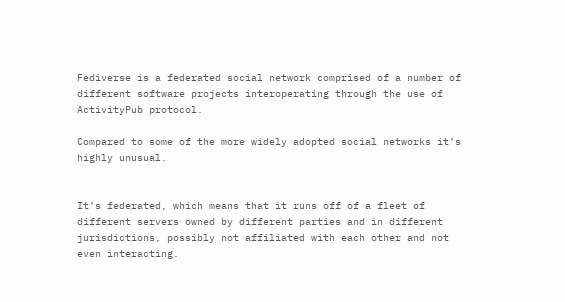Fediverse is a federated social network comprised of a number of different software projects interoperating through the use of ActivityPub protocol.

Compared to some of the more widely adopted social networks it’s highly unusual.


It’s federated, which means that it runs off of a fleet of different servers owned by different parties and in different jurisdictions, possibly not affiliated with each other and not even interacting.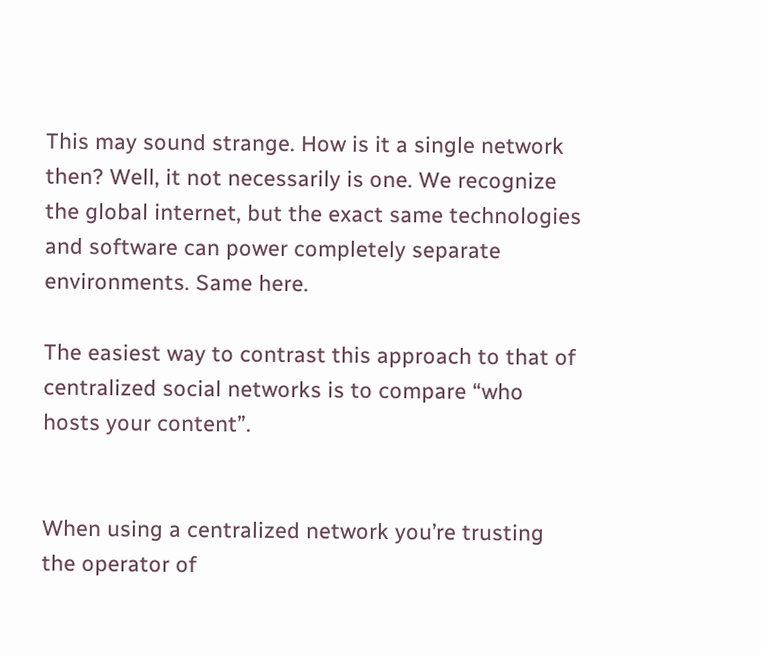This may sound strange. How is it a single network then? Well, it not necessarily is one. We recognize the global internet, but the exact same technologies and software can power completely separate environments. Same here.

The easiest way to contrast this approach to that of centralized social networks is to compare “who hosts your content”.


When using a centralized network you’re trusting the operator of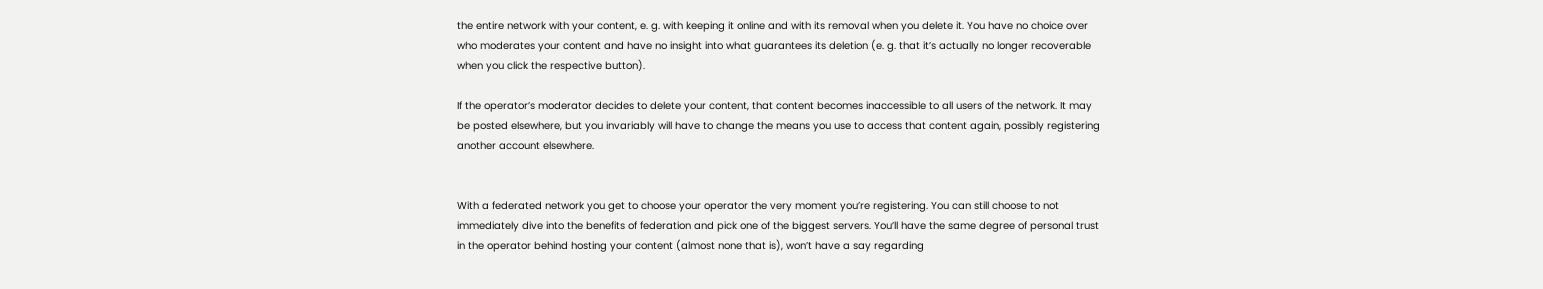the entire network with your content, e. g. with keeping it online and with its removal when you delete it. You have no choice over who moderates your content and have no insight into what guarantees its deletion (e. g. that it’s actually no longer recoverable when you click the respective button).

If the operator’s moderator decides to delete your content, that content becomes inaccessible to all users of the network. It may be posted elsewhere, but you invariably will have to change the means you use to access that content again, possibly registering another account elsewhere.


With a federated network you get to choose your operator the very moment you’re registering. You can still choose to not immediately dive into the benefits of federation and pick one of the biggest servers. You’ll have the same degree of personal trust in the operator behind hosting your content (almost none that is), won’t have a say regarding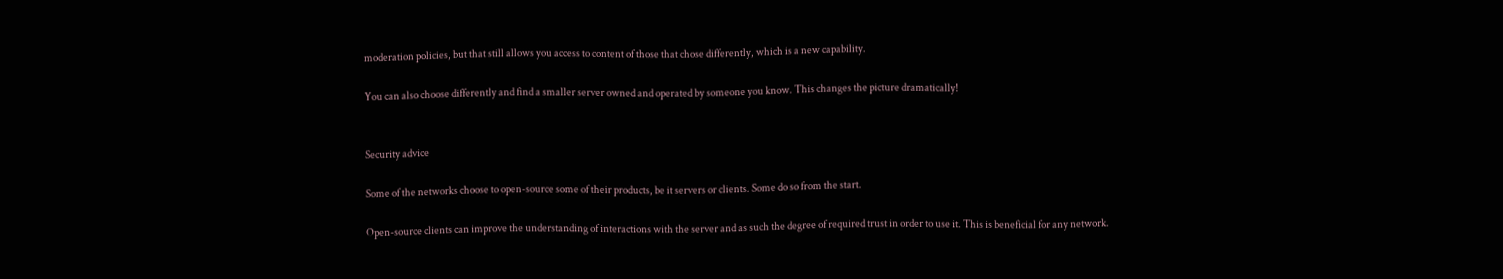moderation policies, but that still allows you access to content of those that chose differently, which is a new capability.

You can also choose differently and find a smaller server owned and operated by someone you know. This changes the picture dramatically!


Security advice

Some of the networks choose to open-source some of their products, be it servers or clients. Some do so from the start.

Open-source clients can improve the understanding of interactions with the server and as such the degree of required trust in order to use it. This is beneficial for any network.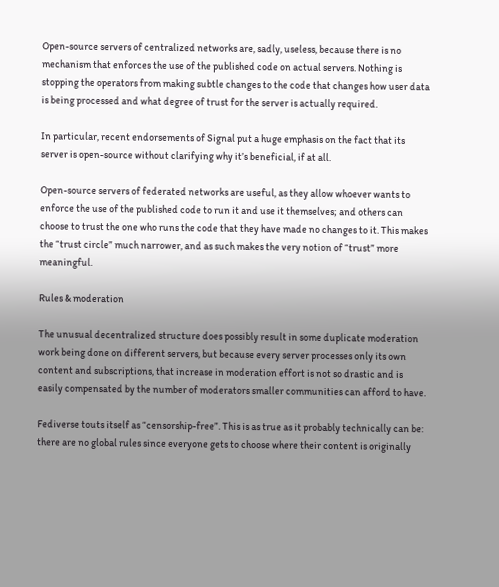Open-source servers of centralized networks are, sadly, useless, because there is no mechanism that enforces the use of the published code on actual servers. Nothing is stopping the operators from making subtle changes to the code that changes how user data is being processed and what degree of trust for the server is actually required.

In particular, recent endorsements of Signal put a huge emphasis on the fact that its server is open-source without clarifying why it’s beneficial, if at all.

Open-source servers of federated networks are useful, as they allow whoever wants to enforce the use of the published code to run it and use it themselves; and others can choose to trust the one who runs the code that they have made no changes to it. This makes the “trust circle” much narrower, and as such makes the very notion of “trust” more meaningful.

Rules & moderation

The unusual decentralized structure does possibly result in some duplicate moderation work being done on different servers, but because every server processes only its own content and subscriptions, that increase in moderation effort is not so drastic and is easily compensated by the number of moderators smaller communities can afford to have.

Fediverse touts itself as “censorship-free”. This is as true as it probably technically can be: there are no global rules since everyone gets to choose where their content is originally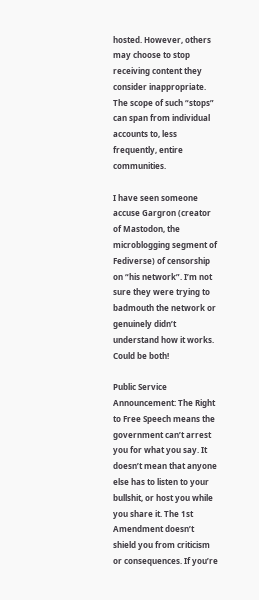hosted. However, others may choose to stop receiving content they consider inappropriate. The scope of such “stops” can span from individual accounts to, less frequently, entire communities.

I have seen someone accuse Gargron (creator of Mastodon, the microblogging segment of Fediverse) of censorship on “his network”. I’m not sure they were trying to badmouth the network or genuinely didn’t understand how it works. Could be both!

Public Service Announcement: The Right to Free Speech means the government can’t arrest you for what you say. It doesn’t mean that anyone else has to listen to your bullshit, or host you while you share it. The 1st Amendment doesn’t shield you from criticism or consequences. If you’re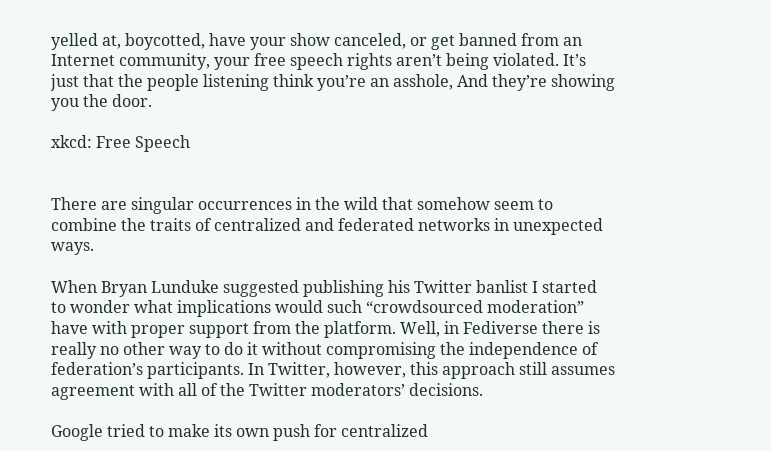yelled at, boycotted, have your show canceled, or get banned from an Internet community, your free speech rights aren’t being violated. It’s just that the people listening think you’re an asshole, And they’re showing you the door.

xkcd: Free Speech


There are singular occurrences in the wild that somehow seem to combine the traits of centralized and federated networks in unexpected ways.

When Bryan Lunduke suggested publishing his Twitter banlist I started to wonder what implications would such “crowdsourced moderation” have with proper support from the platform. Well, in Fediverse there is really no other way to do it without compromising the independence of federation’s participants. In Twitter, however, this approach still assumes agreement with all of the Twitter moderators’ decisions.

Google tried to make its own push for centralized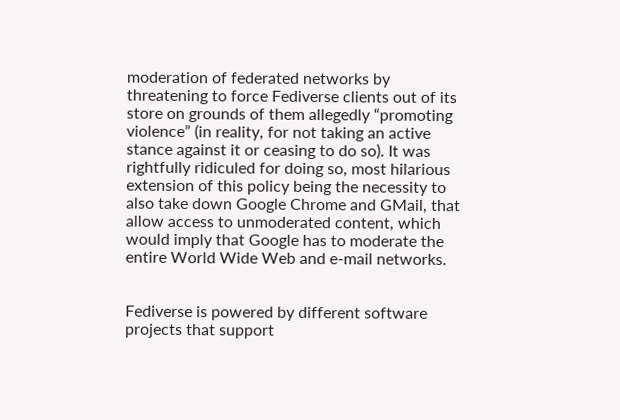moderation of federated networks by threatening to force Fediverse clients out of its store on grounds of them allegedly “promoting violence” (in reality, for not taking an active stance against it or ceasing to do so). It was rightfully ridiculed for doing so, most hilarious extension of this policy being the necessity to also take down Google Chrome and GMail, that allow access to unmoderated content, which would imply that Google has to moderate the entire World Wide Web and e-mail networks.


Fediverse is powered by different software projects that support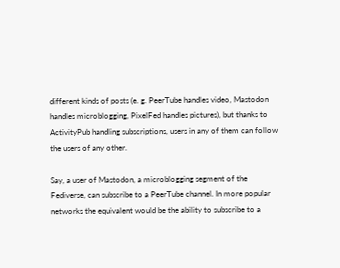different kinds of posts (e. g. PeerTube handles video, Mastodon handles microblogging, PixelFed handles pictures), but thanks to ActivityPub handling subscriptions, users in any of them can follow the users of any other.

Say, a user of Mastodon, a microblogging segment of the Fediverse, can subscribe to a PeerTube channel. In more popular networks the equivalent would be the ability to subscribe to a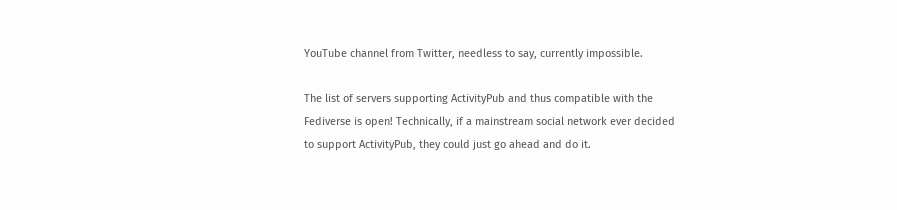YouTube channel from Twitter, needless to say, currently impossible.

The list of servers supporting ActivityPub and thus compatible with the Fediverse is open! Technically, if a mainstream social network ever decided to support ActivityPub, they could just go ahead and do it.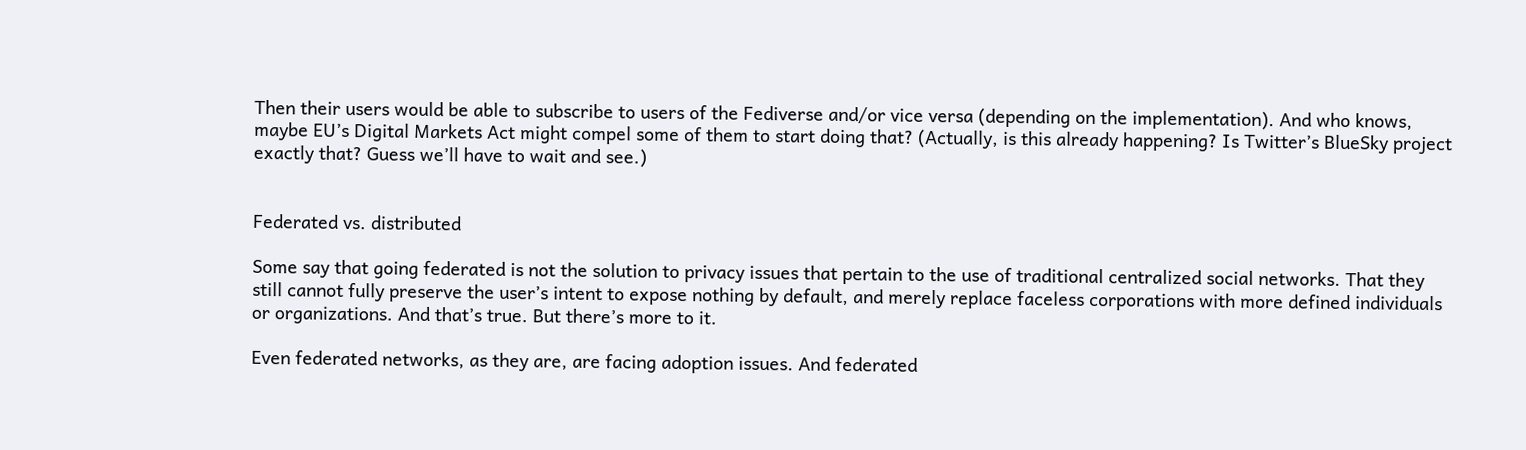Then their users would be able to subscribe to users of the Fediverse and/or vice versa (depending on the implementation). And who knows, maybe EU’s Digital Markets Act might compel some of them to start doing that? (Actually, is this already happening? Is Twitter’s BlueSky project exactly that? Guess we’ll have to wait and see.)


Federated vs. distributed

Some say that going federated is not the solution to privacy issues that pertain to the use of traditional centralized social networks. That they still cannot fully preserve the user’s intent to expose nothing by default, and merely replace faceless corporations with more defined individuals or organizations. And that’s true. But there’s more to it.

Even federated networks, as they are, are facing adoption issues. And federated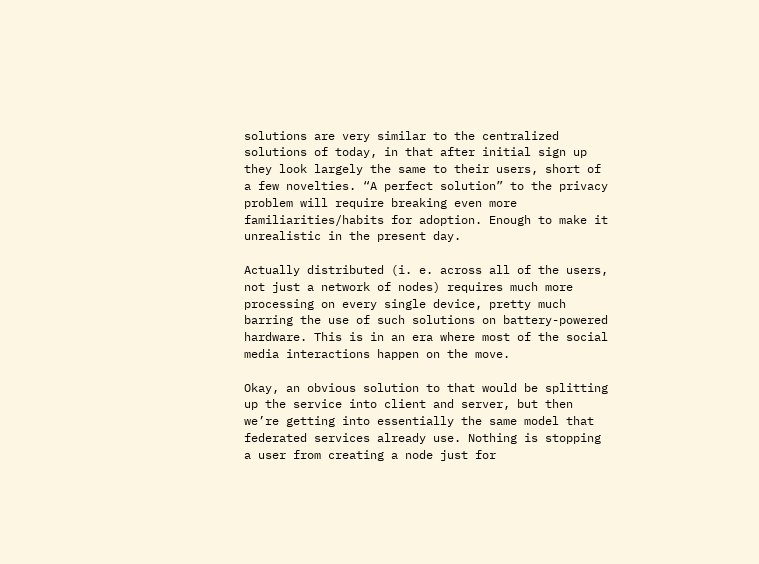solutions are very similar to the centralized solutions of today, in that after initial sign up they look largely the same to their users, short of a few novelties. “A perfect solution” to the privacy problem will require breaking even more familiarities/habits for adoption. Enough to make it unrealistic in the present day.

Actually distributed (i. e. across all of the users, not just a network of nodes) requires much more processing on every single device, pretty much barring the use of such solutions on battery-powered hardware. This is in an era where most of the social media interactions happen on the move.

Okay, an obvious solution to that would be splitting up the service into client and server, but then we’re getting into essentially the same model that federated services already use. Nothing is stopping a user from creating a node just for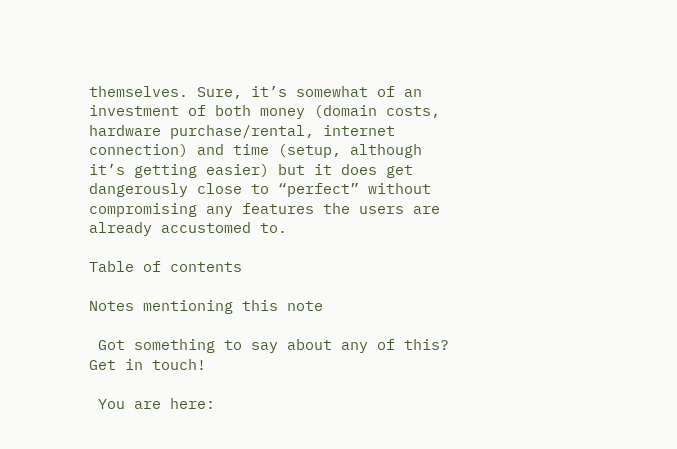themselves. Sure, it’s somewhat of an investment of both money (domain costs, hardware purchase/rental, internet connection) and time (setup, although it’s getting easier) but it does get dangerously close to “perfect” without compromising any features the users are already accustomed to.

Table of contents

Notes mentioning this note

 Got something to say about any of this? Get in touch!

 You are here: